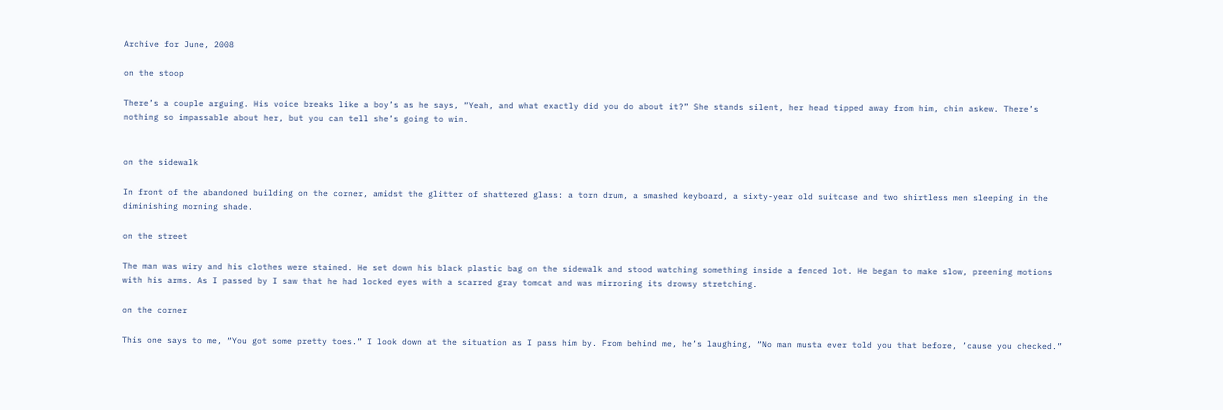Archive for June, 2008

on the stoop

There’s a couple arguing. His voice breaks like a boy’s as he says, “Yeah, and what exactly did you do about it?” She stands silent, her head tipped away from him, chin askew. There’s nothing so impassable about her, but you can tell she’s going to win.


on the sidewalk

In front of the abandoned building on the corner, amidst the glitter of shattered glass: a torn drum, a smashed keyboard, a sixty-year old suitcase and two shirtless men sleeping in the diminishing morning shade.

on the street

The man was wiry and his clothes were stained. He set down his black plastic bag on the sidewalk and stood watching something inside a fenced lot. He began to make slow, preening motions with his arms. As I passed by I saw that he had locked eyes with a scarred gray tomcat and was mirroring its drowsy stretching.

on the corner

This one says to me, “You got some pretty toes.” I look down at the situation as I pass him by. From behind me, he’s laughing, “No man musta ever told you that before, ’cause you checked.”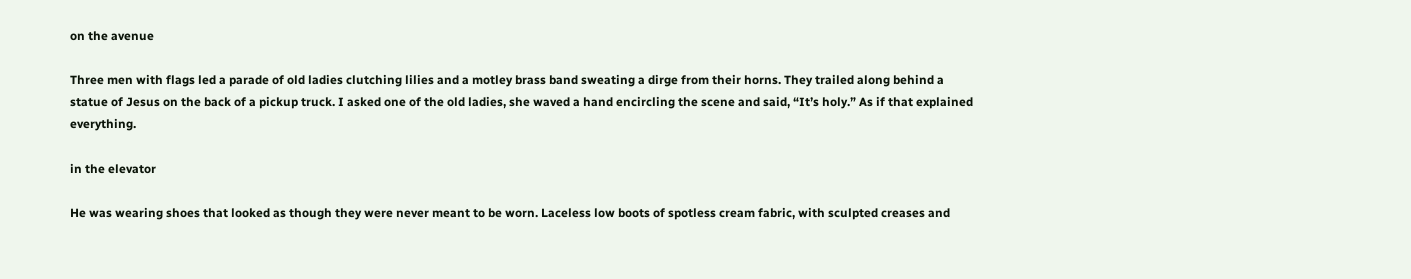on the avenue

Three men with flags led a parade of old ladies clutching lilies and a motley brass band sweating a dirge from their horns. They trailed along behind a statue of Jesus on the back of a pickup truck. I asked one of the old ladies, she waved a hand encircling the scene and said, “It’s holy.” As if that explained everything.

in the elevator

He was wearing shoes that looked as though they were never meant to be worn. Laceless low boots of spotless cream fabric, with sculpted creases and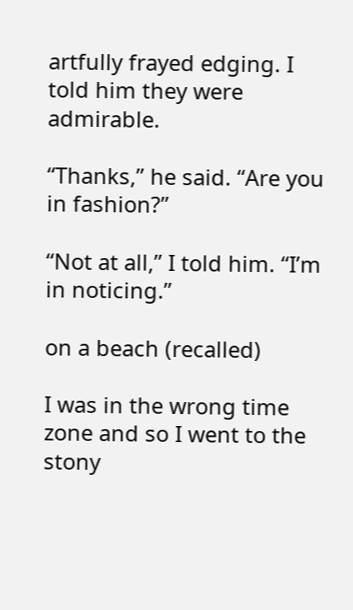artfully frayed edging. I told him they were admirable.

“Thanks,” he said. “Are you in fashion?”

“Not at all,” I told him. “I’m in noticing.”

on a beach (recalled)

I was in the wrong time zone and so I went to the stony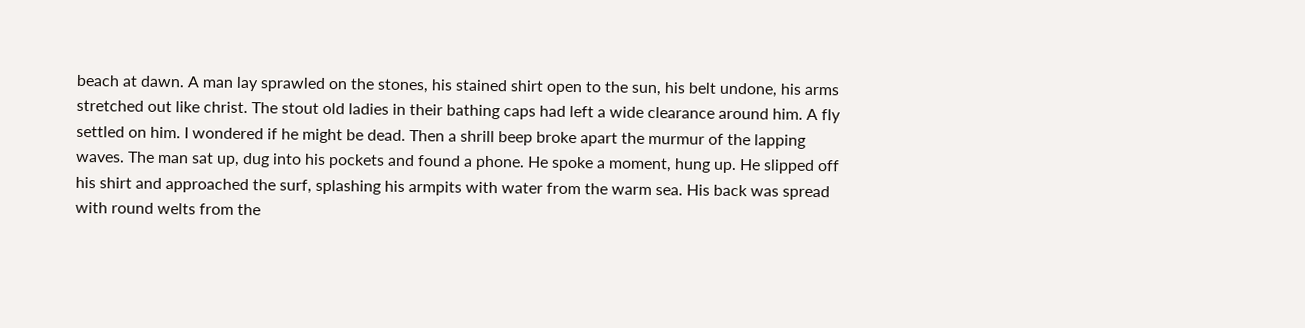beach at dawn. A man lay sprawled on the stones, his stained shirt open to the sun, his belt undone, his arms stretched out like christ. The stout old ladies in their bathing caps had left a wide clearance around him. A fly settled on him. I wondered if he might be dead. Then a shrill beep broke apart the murmur of the lapping waves. The man sat up, dug into his pockets and found a phone. He spoke a moment, hung up. He slipped off his shirt and approached the surf, splashing his armpits with water from the warm sea. His back was spread with round welts from the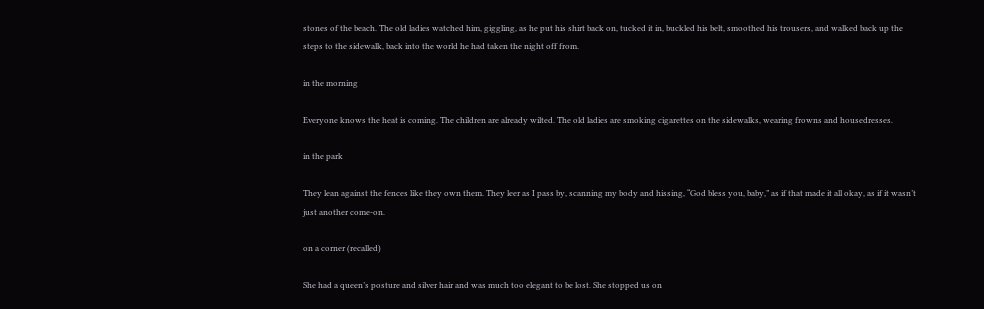stones of the beach. The old ladies watched him, giggling, as he put his shirt back on, tucked it in, buckled his belt, smoothed his trousers, and walked back up the steps to the sidewalk, back into the world he had taken the night off from.

in the morning

Everyone knows the heat is coming. The children are already wilted. The old ladies are smoking cigarettes on the sidewalks, wearing frowns and housedresses.

in the park

They lean against the fences like they own them. They leer as I pass by, scanning my body and hissing, “God bless you, baby,” as if that made it all okay, as if it wasn’t just another come-on.

on a corner (recalled)

She had a queen’s posture and silver hair and was much too elegant to be lost. She stopped us on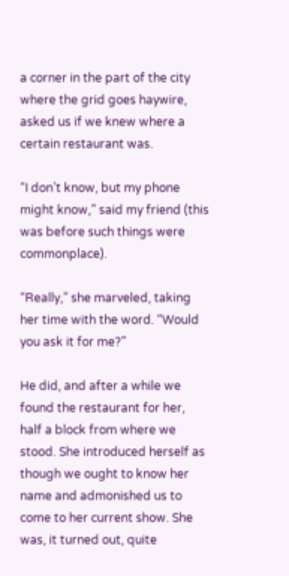a corner in the part of the city where the grid goes haywire, asked us if we knew where a certain restaurant was.

“I don’t know, but my phone might know,” said my friend (this was before such things were commonplace).

“Really,” she marveled, taking her time with the word. “Would you ask it for me?”

He did, and after a while we found the restaurant for her, half a block from where we stood. She introduced herself as though we ought to know her name and admonished us to come to her current show. She was, it turned out, quite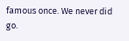famous once. We never did go.